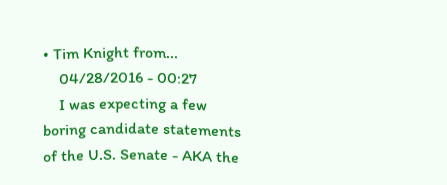• Tim Knight from...
    04/28/2016 - 00:27
    I was expecting a few boring candidate statements of the U.S. Senate - AKA the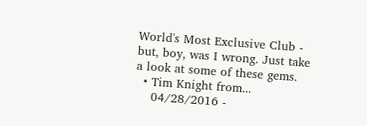World's Most Exclusive Club - but, boy, was I wrong. Just take a look at some of these gems.
  • Tim Knight from...
    04/28/2016 -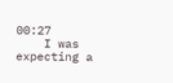00:27
    I was expecting a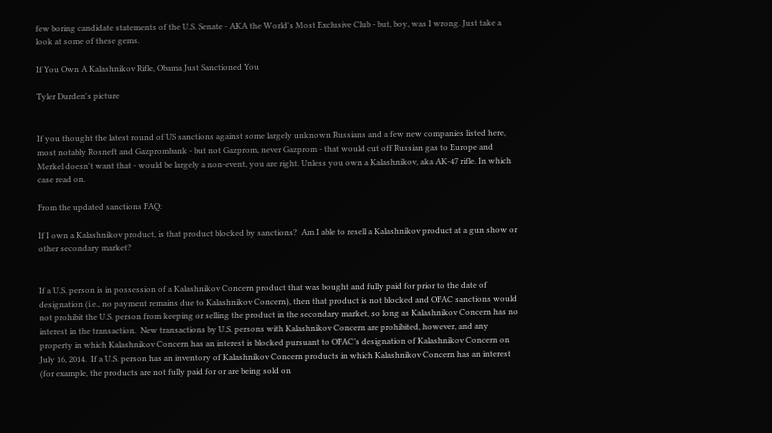few boring candidate statements of the U.S. Senate - AKA the World's Most Exclusive Club - but, boy, was I wrong. Just take a look at some of these gems.

If You Own A Kalashnikov Rifle, Obama Just Sanctioned You

Tyler Durden's picture


If you thought the latest round of US sanctions against some largely unknown Russians and a few new companies listed here, most notably Rosneft and Gazprombank - but not Gazprom, never Gazprom - that would cut off Russian gas to Europe and Merkel doesn't want that - would be largely a non-event, you are right. Unless you own a Kalashnikov, aka AK-47 rifle. In which case read on.

From the updated sanctions FAQ:

If I own a Kalashnikov product, is that product blocked by sanctions?  Am I able to resell a Kalashnikov product at a gun show or other secondary market?


If a U.S. person is in possession of a Kalashnikov Concern product that was bought and fully paid for prior to the date of designation (i.e., no payment remains due to Kalashnikov Concern), then that product is not blocked and OFAC sanctions would not prohibit the U.S. person from keeping or selling the product in the secondary market, so long as Kalashnikov Concern has no interest in the transaction.  New transactions by U.S. persons with Kalashnikov Concern are prohibited, however, and any property in which Kalashnikov Concern has an interest is blocked pursuant to OFAC’s designation of Kalashnikov Concern on July 16, 2014.  If a U.S. person has an inventory of Kalashnikov Concern products in which Kalashnikov Concern has an interest (for example, the products are not fully paid for or are being sold on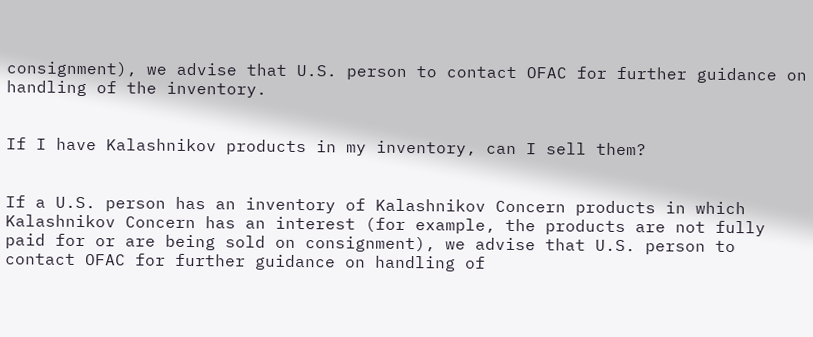consignment), we advise that U.S. person to contact OFAC for further guidance on handling of the inventory.


If I have Kalashnikov products in my inventory, can I sell them?


If a U.S. person has an inventory of Kalashnikov Concern products in which Kalashnikov Concern has an interest (for example, the products are not fully paid for or are being sold on consignment), we advise that U.S. person to contact OFAC for further guidance on handling of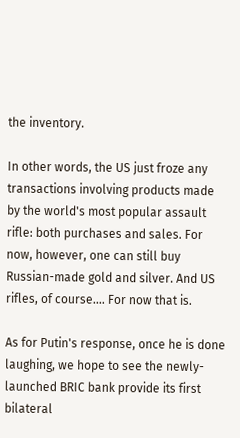the inventory.

In other words, the US just froze any transactions involving products made by the world's most popular assault rifle: both purchases and sales. For now, however, one can still buy Russian-made gold and silver. And US rifles, of course.... For now that is.

As for Putin's response, once he is done laughing, we hope to see the newly-launched BRIC bank provide its first bilateral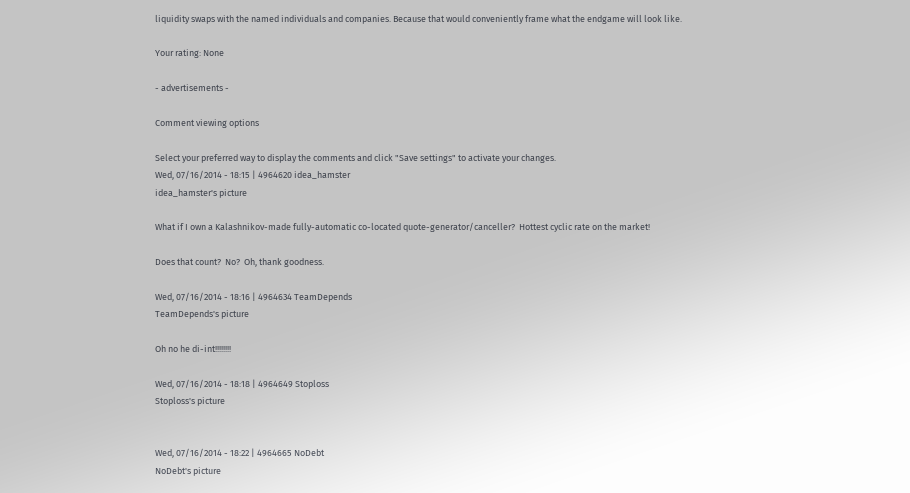liquidity swaps with the named individuals and companies. Because that would conveniently frame what the endgame will look like.

Your rating: None

- advertisements -

Comment viewing options

Select your preferred way to display the comments and click "Save settings" to activate your changes.
Wed, 07/16/2014 - 18:15 | 4964620 idea_hamster
idea_hamster's picture

What if I own a Kalashnikov-made fully-automatic co-located quote-generator/canceller?  Hottest cyclic rate on the market!

Does that count?  No?  Oh, thank goodness.

Wed, 07/16/2014 - 18:16 | 4964634 TeamDepends
TeamDepends's picture

Oh no he di-int!!!!!!!!

Wed, 07/16/2014 - 18:18 | 4964649 Stoploss
Stoploss's picture


Wed, 07/16/2014 - 18:22 | 4964665 NoDebt
NoDebt's picture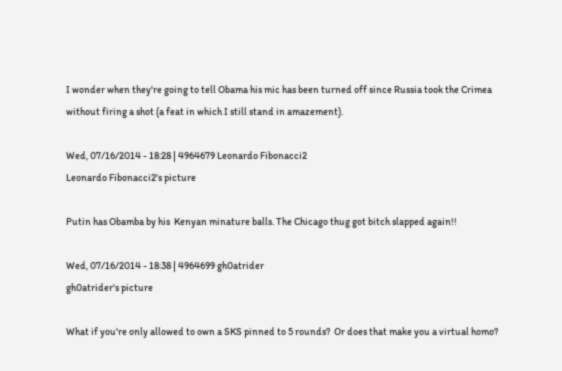I wonder when they're going to tell Obama his mic has been turned off since Russia took the Crimea without firing a shot (a feat in which I still stand in amazement).

Wed, 07/16/2014 - 18:28 | 4964679 Leonardo Fibonacci2
Leonardo Fibonacci2's picture

Putin has Obamba by his  Kenyan minature balls. The Chicago thug got bitch slapped again!!

Wed, 07/16/2014 - 18:38 | 4964699 gh0atrider
gh0atrider's picture

What if you're only allowed to own a SKS pinned to 5 rounds?  Or does that make you a virtual homo?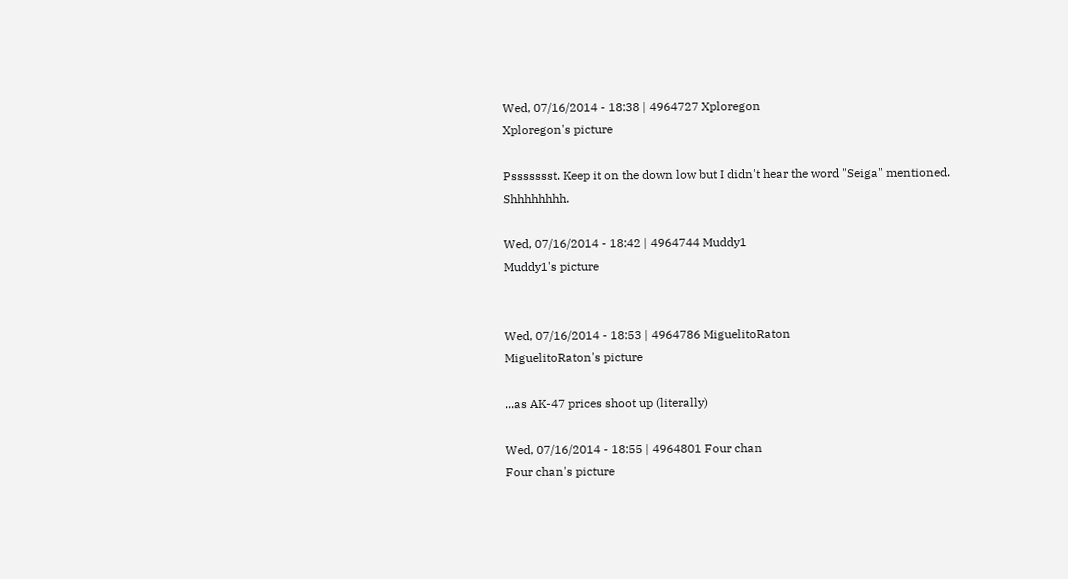Wed, 07/16/2014 - 18:38 | 4964727 Xploregon
Xploregon's picture

Pssssssst. Keep it on the down low but I didn't hear the word "Seiga" mentioned. Shhhhhhhh.

Wed, 07/16/2014 - 18:42 | 4964744 Muddy1
Muddy1's picture


Wed, 07/16/2014 - 18:53 | 4964786 MiguelitoRaton
MiguelitoRaton's picture

...as AK-47 prices shoot up (literally)

Wed, 07/16/2014 - 18:55 | 4964801 Four chan
Four chan's picture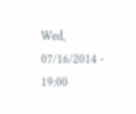Wed, 07/16/2014 - 19:00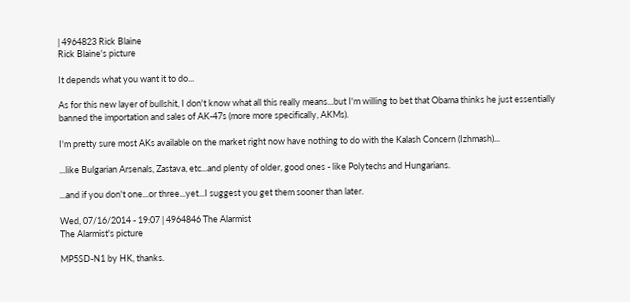| 4964823 Rick Blaine
Rick Blaine's picture

It depends what you want it to do...

As for this new layer of bullshit, I don't know what all this really means...but I'm willing to bet that Obama thinks he just essentially banned the importation and sales of AK-47s (more more specifically, AKMs).

I'm pretty sure most AKs available on the market right now have nothing to do with the Kalash Concern (Izhmash)...

...like Bulgarian Arsenals, Zastava, etc...and plenty of older, good ones - like Polytechs and Hungarians.

...and if you don't one...or three...yet...I suggest you get them sooner than later.

Wed, 07/16/2014 - 19:07 | 4964846 The Alarmist
The Alarmist's picture

MP5SD-N1 by HK, thanks.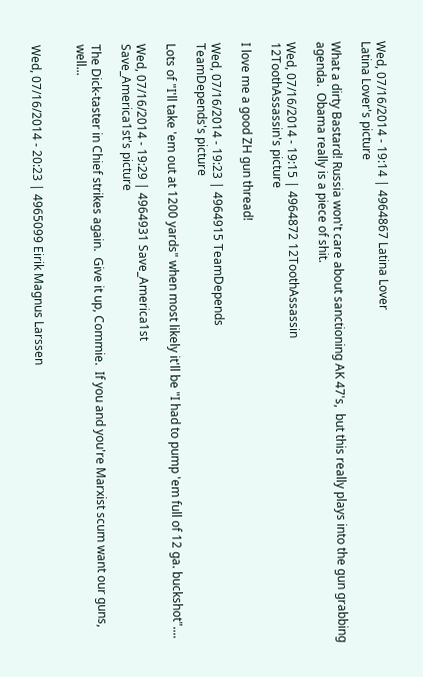Wed, 07/16/2014 - 19:14 | 4964867 Latina Lover
Latina Lover's picture

What a dirty Bastard! Russia won't care about sanctioning AK 47's,  but this really plays into the gun grabbing agenda.  Obama really is a piece of shit.

Wed, 07/16/2014 - 19:15 | 4964872 12ToothAssassin
12ToothAssassin's picture

I love me a good ZH gun thread!

Wed, 07/16/2014 - 19:23 | 4964915 TeamDepends
TeamDepends's picture

Lots of "I'll take 'em out at 1200 yards" when most likely it'll be "I had to pump 'em full of 12 ga. buckshot"....

Wed, 07/16/2014 - 19:29 | 4964931 Save_America1st
Save_America1st's picture

The Dick-taster in Chief strikes again.  Give it up, Commie.  If you and you're Marxist scum want our guns, well...


Wed, 07/16/2014 - 20:23 | 4965099 Eirik Magnus Larssen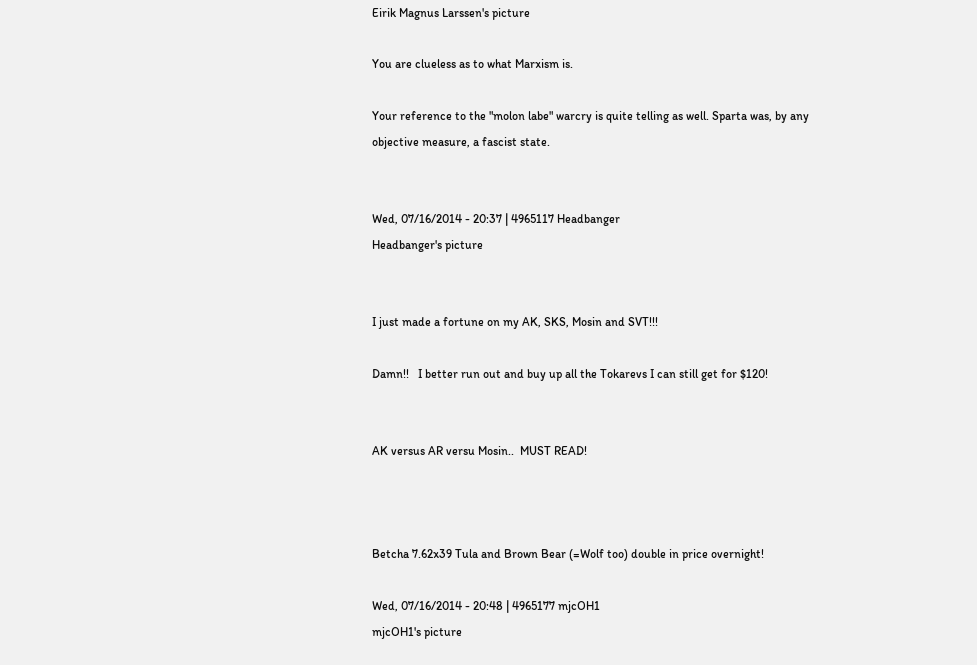Eirik Magnus Larssen's picture

You are clueless as to what Marxism is.

Your reference to the "molon labe" warcry is quite telling as well. Sparta was, by any objective measure, a fascist state.


Wed, 07/16/2014 - 20:37 | 4965117 Headbanger
Headbanger's picture


I just made a fortune on my AK, SKS, Mosin and SVT!!!

Damn!!   I better run out and buy up all the Tokarevs I can still get for $120!


AK versus AR versu Mosin..  MUST READ!



Betcha 7.62x39 Tula and Brown Bear (=Wolf too) double in price overnight!

Wed, 07/16/2014 - 20:48 | 4965177 mjcOH1
mjcOH1's picture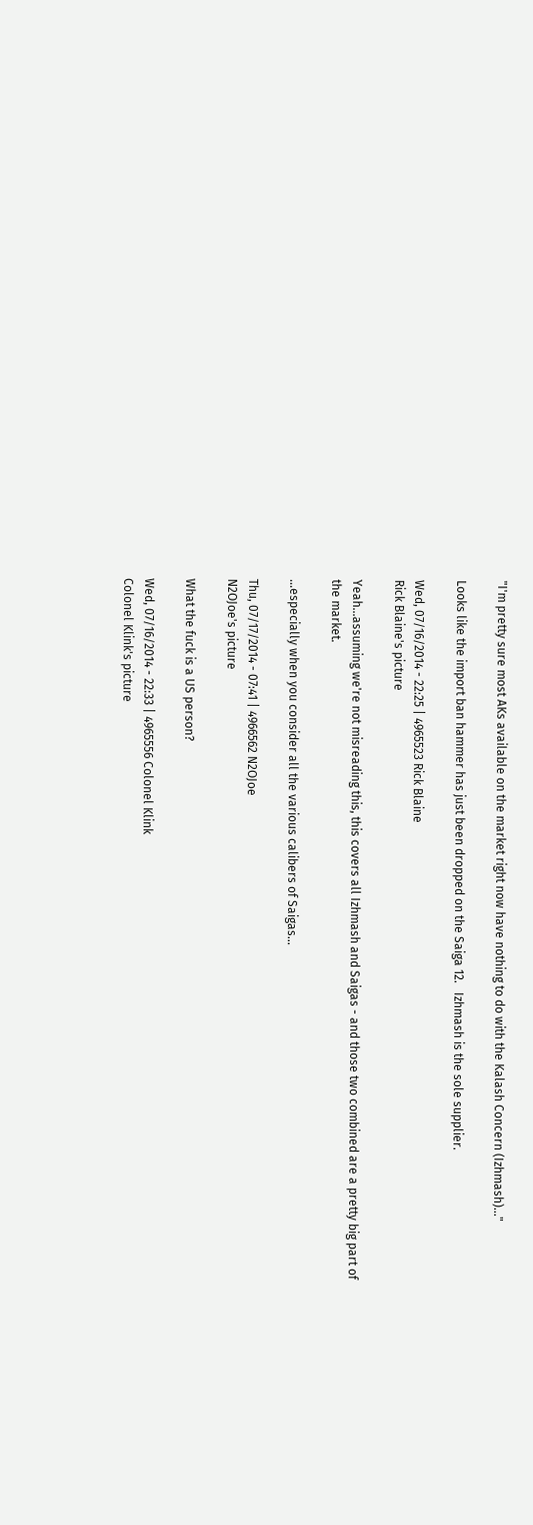"I'm pretty sure most AKs available on the market right now have nothing to do with the Kalash Concern (Izhmash)..."

Looks like the import ban hammer has just been dropped on the Saiga 12.   Izhmash is the sole supplier.

Wed, 07/16/2014 - 22:25 | 4965523 Rick Blaine
Rick Blaine's picture

Yeah...assuming we're not misreading this, this covers all Izhmash and Saigas - and those two combined are a pretty big part of the market.

...especially when you consider all the various calibers of Saigas...

Thu, 07/17/2014 - 07:41 | 4966562 N2OJoe
N2OJoe's picture

What the fuck is a US person?

Wed, 07/16/2014 - 22:33 | 4965556 Colonel Klink
Colonel Klink's picture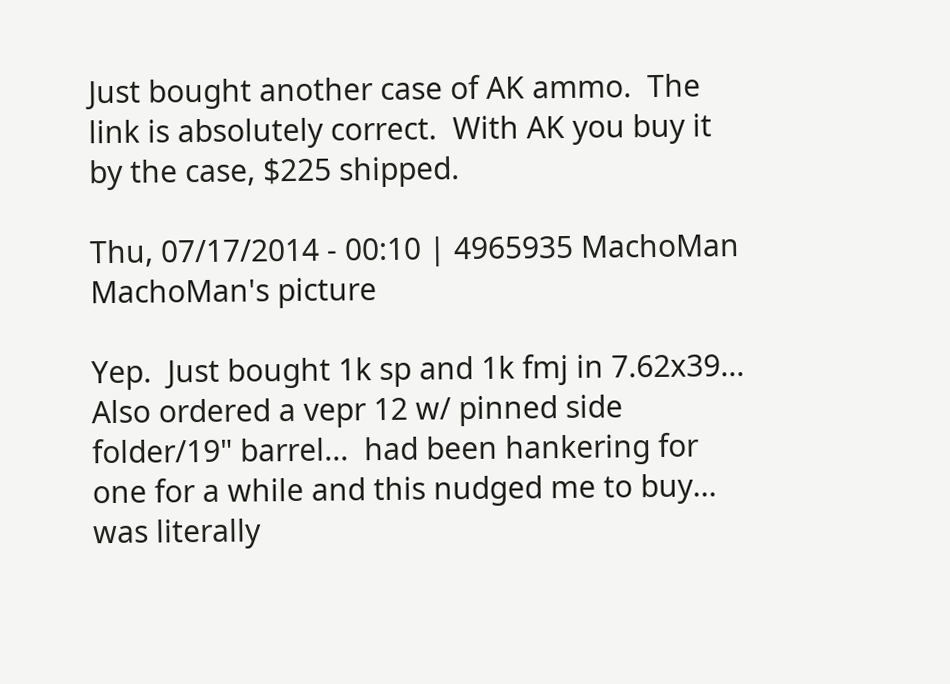Just bought another case of AK ammo.  The link is absolutely correct.  With AK you buy it by the case, $225 shipped.

Thu, 07/17/2014 - 00:10 | 4965935 MachoMan
MachoMan's picture

Yep.  Just bought 1k sp and 1k fmj in 7.62x39...  Also ordered a vepr 12 w/ pinned side folder/19" barrel...  had been hankering for one for a while and this nudged me to buy...  was literally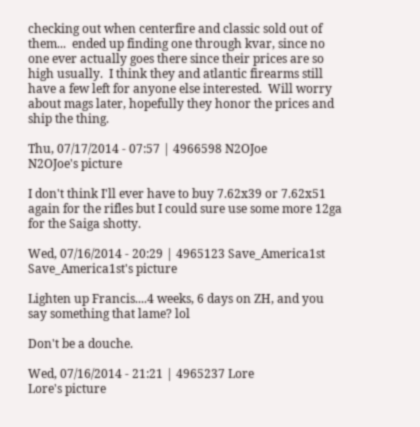checking out when centerfire and classic sold out of them...  ended up finding one through kvar, since no one ever actually goes there since their prices are so high usually.  I think they and atlantic firearms still have a few left for anyone else interested.  Will worry about mags later, hopefully they honor the prices and ship the thing.

Thu, 07/17/2014 - 07:57 | 4966598 N2OJoe
N2OJoe's picture

I don't think I'll ever have to buy 7.62x39 or 7.62x51 again for the rifles but I could sure use some more 12ga for the Saiga shotty.

Wed, 07/16/2014 - 20:29 | 4965123 Save_America1st
Save_America1st's picture

Lighten up Francis....4 weeks, 6 days on ZH, and you say something that lame? lol

Don't be a douche.

Wed, 07/16/2014 - 21:21 | 4965237 Lore
Lore's picture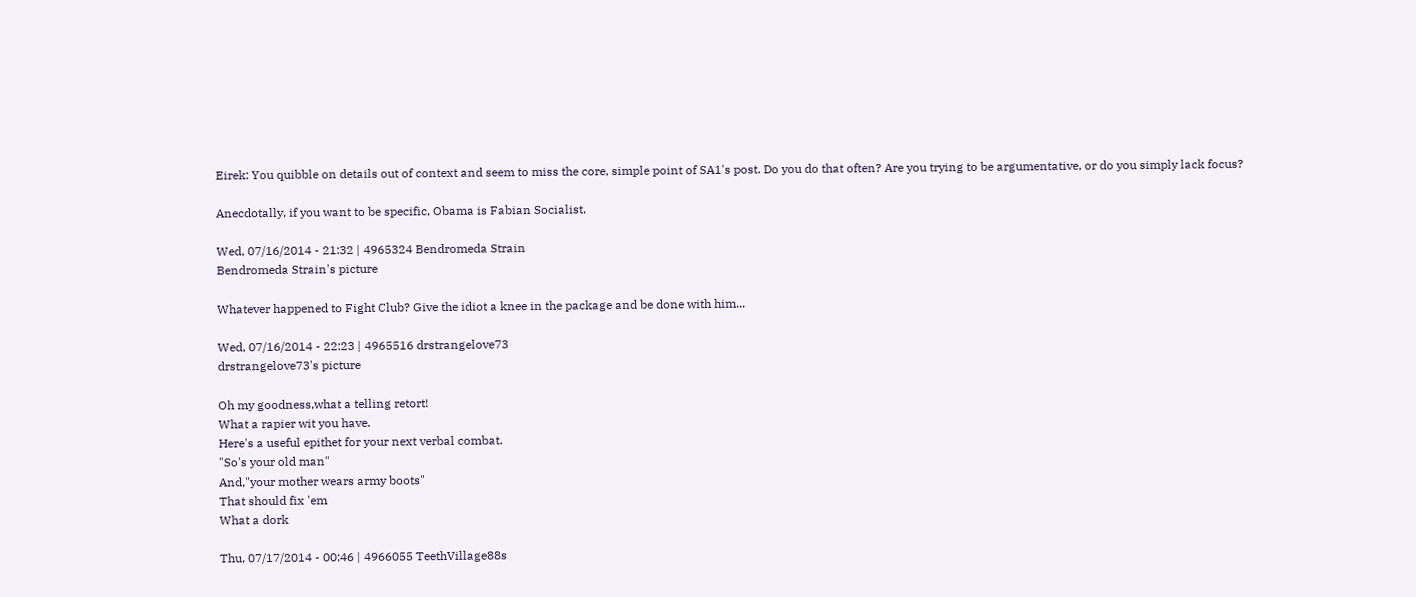Eirek: You quibble on details out of context and seem to miss the core, simple point of SA1's post. Do you do that often? Are you trying to be argumentative, or do you simply lack focus?

Anecdotally, if you want to be specific, Obama is Fabian Socialist.

Wed, 07/16/2014 - 21:32 | 4965324 Bendromeda Strain
Bendromeda Strain's picture

Whatever happened to Fight Club? Give the idiot a knee in the package and be done with him...

Wed, 07/16/2014 - 22:23 | 4965516 drstrangelove73
drstrangelove73's picture

Oh my goodness,what a telling retort!
What a rapier wit you have.
Here's a useful epithet for your next verbal combat.
"So's your old man"
And,"your mother wears army boots"
That should fix 'em
What a dork

Thu, 07/17/2014 - 00:46 | 4966055 TeethVillage88s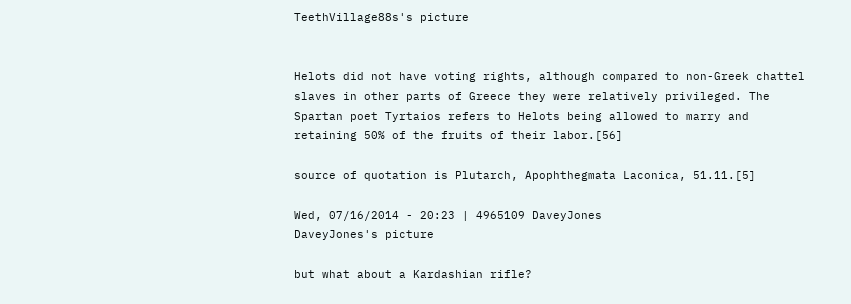TeethVillage88s's picture


Helots did not have voting rights, although compared to non-Greek chattel slaves in other parts of Greece they were relatively privileged. The Spartan poet Tyrtaios refers to Helots being allowed to marry and retaining 50% of the fruits of their labor.[56]

source of quotation is Plutarch, Apophthegmata Laconica, 51.11.[5]

Wed, 07/16/2014 - 20:23 | 4965109 DaveyJones
DaveyJones's picture

but what about a Kardashian rifle?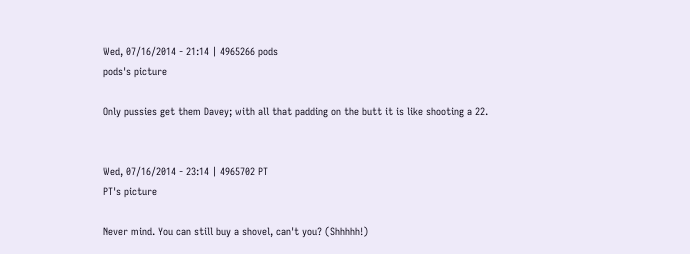Wed, 07/16/2014 - 21:14 | 4965266 pods
pods's picture

Only pussies get them Davey; with all that padding on the butt it is like shooting a 22.


Wed, 07/16/2014 - 23:14 | 4965702 PT
PT's picture

Never mind. You can still buy a shovel, can't you? (Shhhhh!)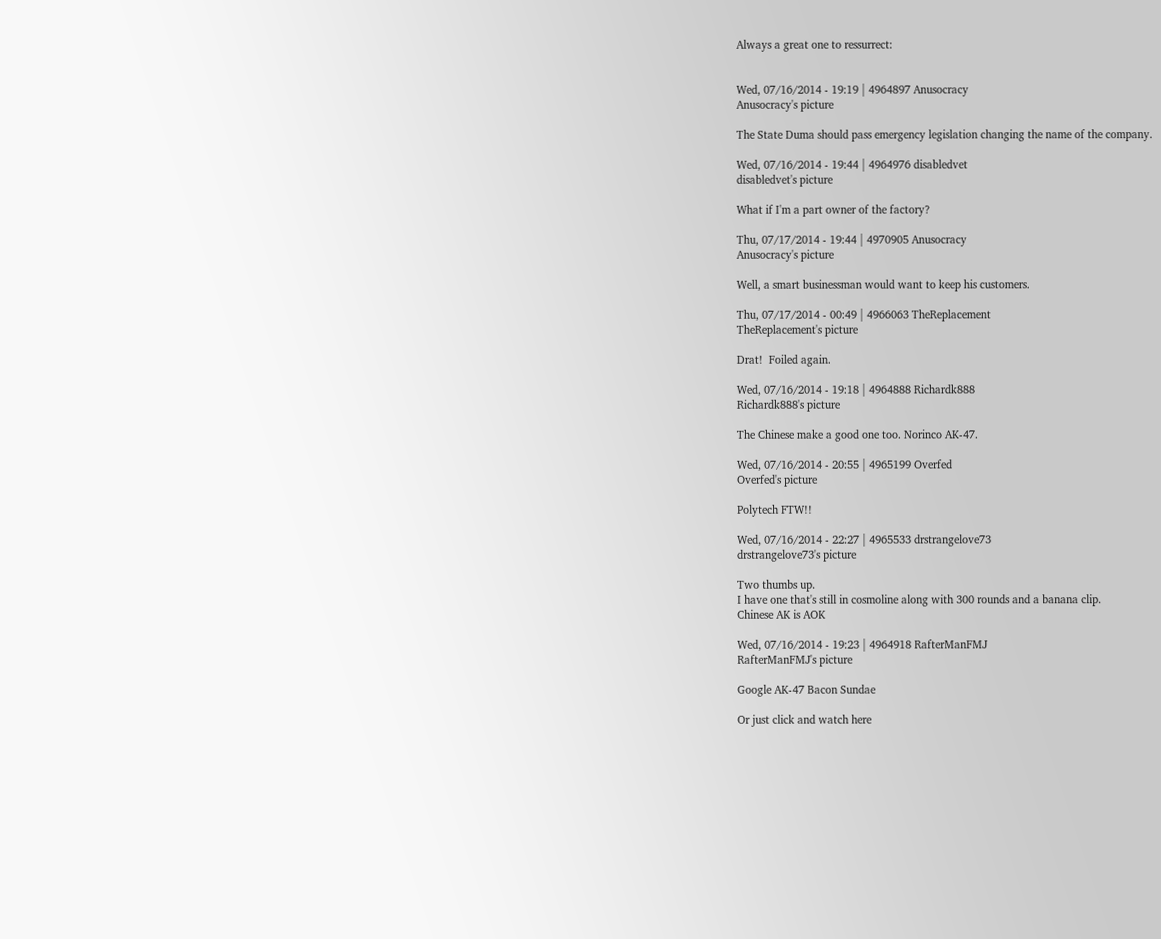Always a great one to ressurrect:


Wed, 07/16/2014 - 19:19 | 4964897 Anusocracy
Anusocracy's picture

The State Duma should pass emergency legislation changing the name of the company.

Wed, 07/16/2014 - 19:44 | 4964976 disabledvet
disabledvet's picture

What if I'm a part owner of the factory?

Thu, 07/17/2014 - 19:44 | 4970905 Anusocracy
Anusocracy's picture

Well, a smart businessman would want to keep his customers.

Thu, 07/17/2014 - 00:49 | 4966063 TheReplacement
TheReplacement's picture

Drat!  Foiled again.

Wed, 07/16/2014 - 19:18 | 4964888 Richardk888
Richardk888's picture

The Chinese make a good one too. Norinco AK-47.

Wed, 07/16/2014 - 20:55 | 4965199 Overfed
Overfed's picture

Polytech FTW!!

Wed, 07/16/2014 - 22:27 | 4965533 drstrangelove73
drstrangelove73's picture

Two thumbs up.
I have one that's still in cosmoline along with 300 rounds and a banana clip.
Chinese AK is AOK

Wed, 07/16/2014 - 19:23 | 4964918 RafterManFMJ
RafterManFMJ's picture

Google AK-47 Bacon Sundae

Or just click and watch here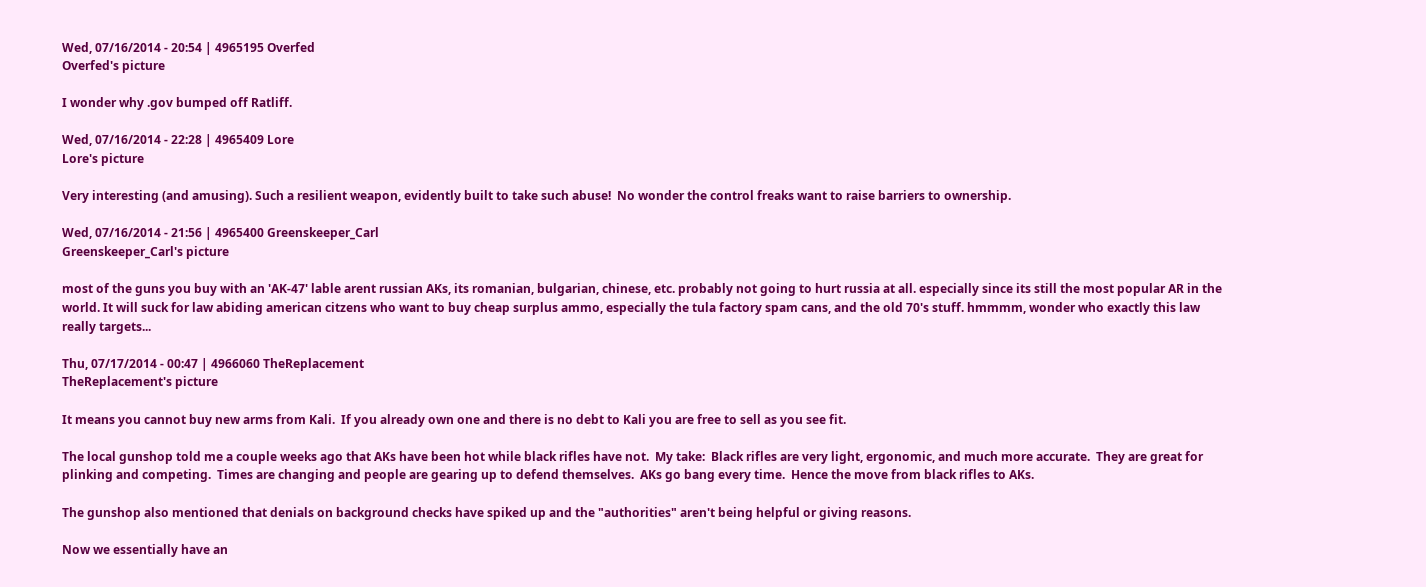Wed, 07/16/2014 - 20:54 | 4965195 Overfed
Overfed's picture

I wonder why .gov bumped off Ratliff.

Wed, 07/16/2014 - 22:28 | 4965409 Lore
Lore's picture

Very interesting (and amusing). Such a resilient weapon, evidently built to take such abuse!  No wonder the control freaks want to raise barriers to ownership.

Wed, 07/16/2014 - 21:56 | 4965400 Greenskeeper_Carl
Greenskeeper_Carl's picture

most of the guns you buy with an 'AK-47' lable arent russian AKs, its romanian, bulgarian, chinese, etc. probably not going to hurt russia at all. especially since its still the most popular AR in the world. It will suck for law abiding american citzens who want to buy cheap surplus ammo, especially the tula factory spam cans, and the old 70's stuff. hmmmm, wonder who exactly this law really targets...

Thu, 07/17/2014 - 00:47 | 4966060 TheReplacement
TheReplacement's picture

It means you cannot buy new arms from Kali.  If you already own one and there is no debt to Kali you are free to sell as you see fit.

The local gunshop told me a couple weeks ago that AKs have been hot while black rifles have not.  My take:  Black rifles are very light, ergonomic, and much more accurate.  They are great for plinking and competing.  Times are changing and people are gearing up to defend themselves.  AKs go bang every time.  Hence the move from black rifles to AKs.

The gunshop also mentioned that denials on background checks have spiked up and the "authorities" aren't being helpful or giving reasons.

Now we essentially have an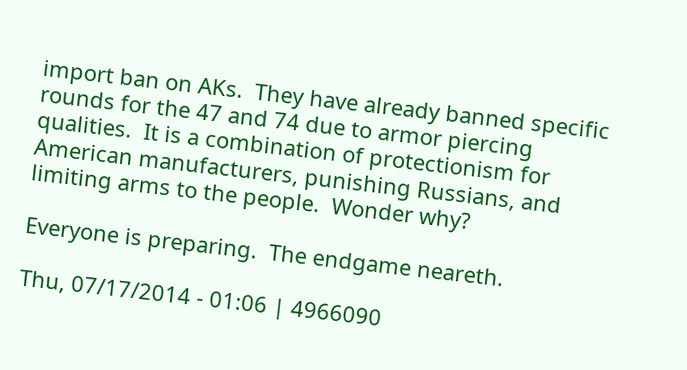import ban on AKs.  They have already banned specific rounds for the 47 and 74 due to armor piercing qualities.  It is a combination of protectionism for American manufacturers, punishing Russians, and limiting arms to the people.  Wonder why?

Everyone is preparing.  The endgame neareth.

Thu, 07/17/2014 - 01:06 | 4966090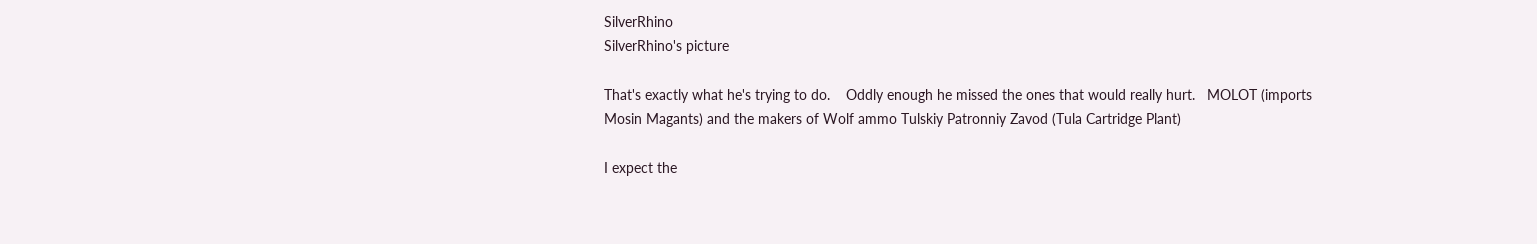SilverRhino
SilverRhino's picture

That's exactly what he's trying to do.    Oddly enough he missed the ones that would really hurt.   MOLOT (imports Mosin Magants) and the makers of Wolf ammo Tulskiy Patronniy Zavod (Tula Cartridge Plant)

I expect the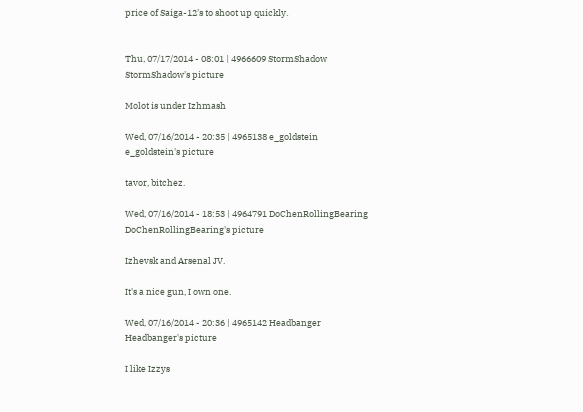price of Saiga-12's to shoot up quickly.


Thu, 07/17/2014 - 08:01 | 4966609 StormShadow
StormShadow's picture

Molot is under Izhmash

Wed, 07/16/2014 - 20:35 | 4965138 e_goldstein
e_goldstein's picture

tavor, bitchez.

Wed, 07/16/2014 - 18:53 | 4964791 DoChenRollingBearing
DoChenRollingBearing's picture

Izhevsk and Arsenal JV.

It's a nice gun, I own one.

Wed, 07/16/2014 - 20:36 | 4965142 Headbanger
Headbanger's picture

I like Izzys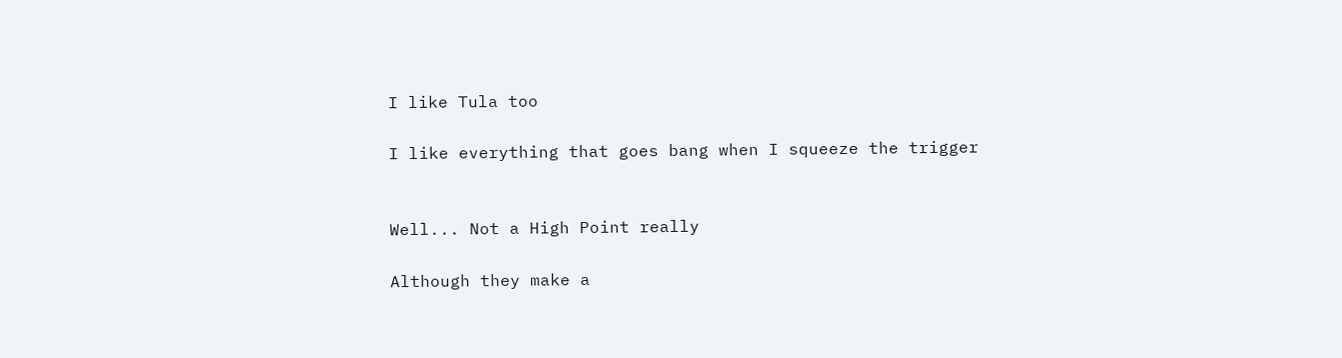I like Tula too

I like everything that goes bang when I squeeze the trigger


Well... Not a High Point really

Although they make a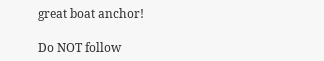great boat anchor!

Do NOT follow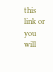this link or you will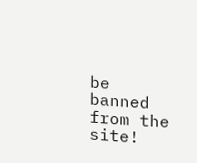be banned from the site!